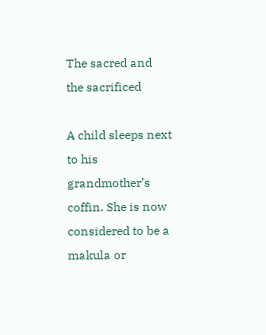The sacred and the sacrificed

A child sleeps next to his grandmother’s coffin. She is now considered to be a makula or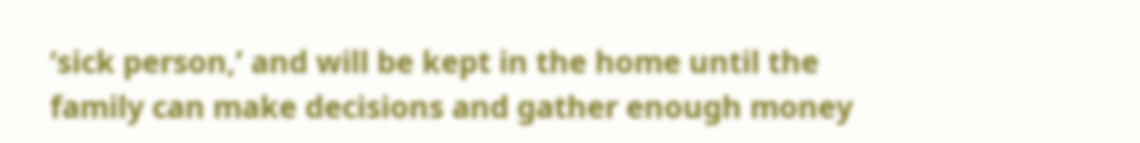‘sick person,’ and will be kept in the home until the family can make decisions and gather enough money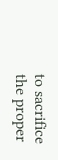to sacrifice the proper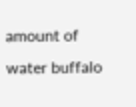amount of water buffalo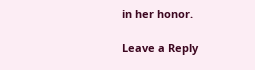in her honor.

Leave a Reply